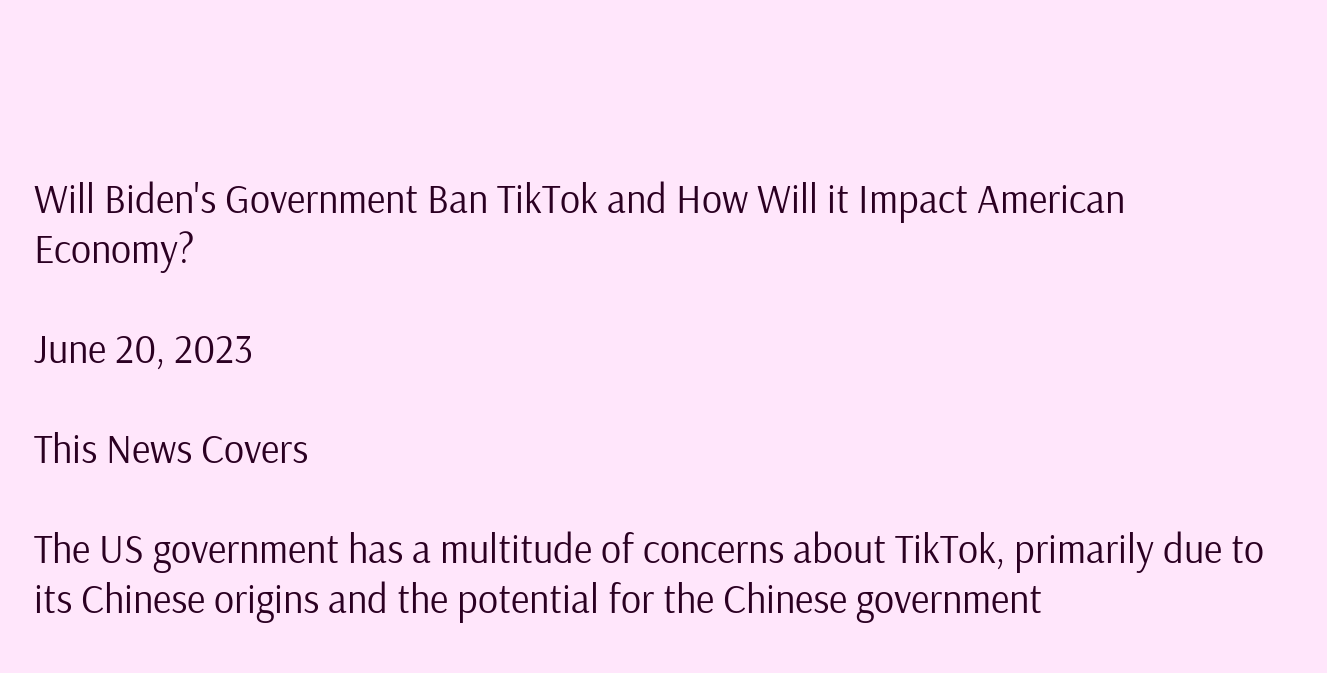Will Biden's Government Ban TikTok and How Will it Impact American Economy?

June 20, 2023

This News Covers

The US government has a multitude of concerns about TikTok, primarily due to its Chinese origins and the potential for the Chinese government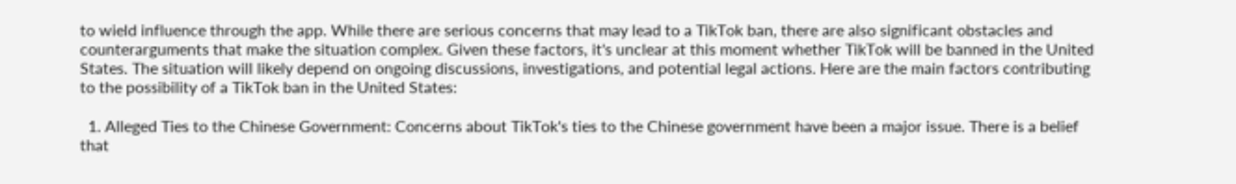to wield influence through the app. While there are serious concerns that may lead to a TikTok ban, there are also significant obstacles and counterarguments that make the situation complex. Given these factors, it's unclear at this moment whether TikTok will be banned in the United States. The situation will likely depend on ongoing discussions, investigations, and potential legal actions. Here are the main factors contributing to the possibility of a TikTok ban in the United States:

  1. Alleged Ties to the Chinese Government: Concerns about TikTok's ties to the Chinese government have been a major issue. There is a belief that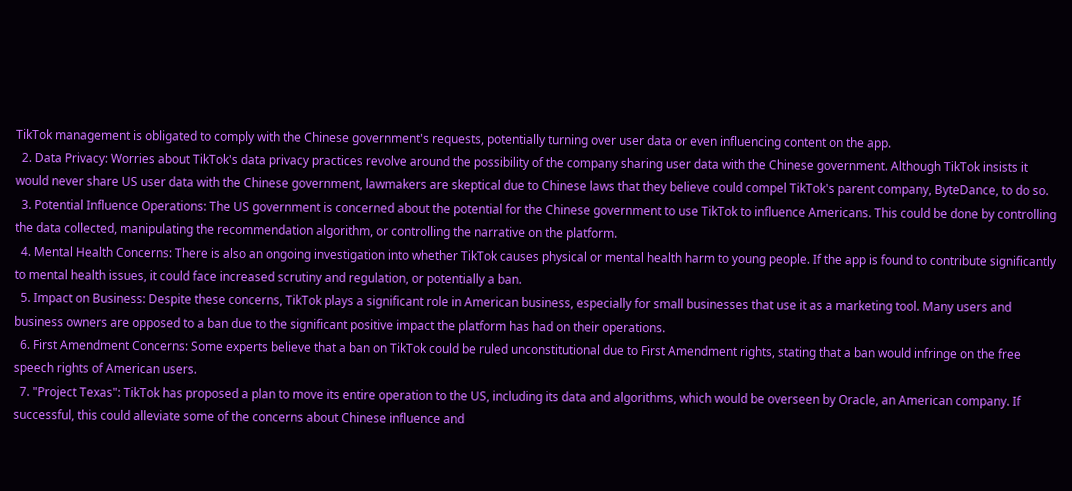TikTok management is obligated to comply with the Chinese government's requests, potentially turning over user data or even influencing content on the app.
  2. Data Privacy: Worries about TikTok's data privacy practices revolve around the possibility of the company sharing user data with the Chinese government. Although TikTok insists it would never share US user data with the Chinese government, lawmakers are skeptical due to Chinese laws that they believe could compel TikTok's parent company, ByteDance, to do so.
  3. Potential Influence Operations: The US government is concerned about the potential for the Chinese government to use TikTok to influence Americans. This could be done by controlling the data collected, manipulating the recommendation algorithm, or controlling the narrative on the platform.
  4. Mental Health Concerns: There is also an ongoing investigation into whether TikTok causes physical or mental health harm to young people. If the app is found to contribute significantly to mental health issues, it could face increased scrutiny and regulation, or potentially a ban.
  5. Impact on Business: Despite these concerns, TikTok plays a significant role in American business, especially for small businesses that use it as a marketing tool. Many users and business owners are opposed to a ban due to the significant positive impact the platform has had on their operations.
  6. First Amendment Concerns: Some experts believe that a ban on TikTok could be ruled unconstitutional due to First Amendment rights, stating that a ban would infringe on the free speech rights of American users.
  7. "Project Texas": TikTok has proposed a plan to move its entire operation to the US, including its data and algorithms, which would be overseen by Oracle, an American company. If successful, this could alleviate some of the concerns about Chinese influence and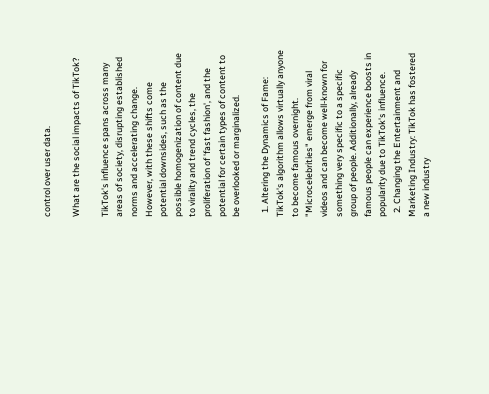control over user data.

What are the social impacts of TikTok?

TikTok's influence spans across many areas of society, disrupting established norms and accelerating change. However, with these shifts come potential downsides, such as the possible homogenization of content due to virality and trend cycles, the proliferation of 'fast fashion', and the potential for certain types of content to be overlooked or marginalized.

  1. Altering the Dynamics of Fame: TikTok's algorithm allows virtually anyone to become famous overnight. "Microcelebrities" emerge from viral videos and can become well-known for something very specific to a specific group of people. Additionally, already famous people can experience boosts in popularity due to TikTok's influence.
  2. Changing the Entertainment and Marketing Industry: TikTok has fostered a new industry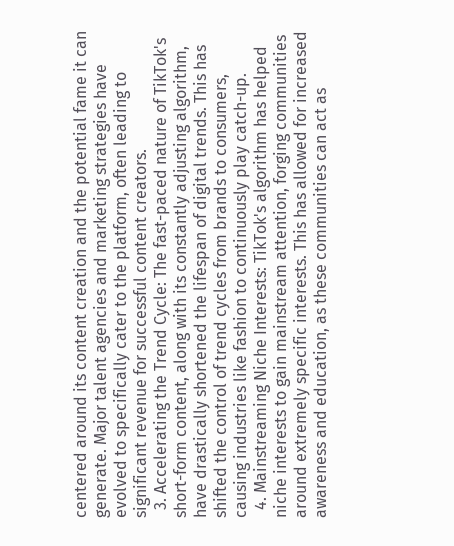centered around its content creation and the potential fame it can generate. Major talent agencies and marketing strategies have evolved to specifically cater to the platform, often leading to significant revenue for successful content creators.
  3. Accelerating the Trend Cycle: The fast-paced nature of TikTok's short-form content, along with its constantly adjusting algorithm, have drastically shortened the lifespan of digital trends. This has shifted the control of trend cycles from brands to consumers, causing industries like fashion to continuously play catch-up.
  4. Mainstreaming Niche Interests: TikTok's algorithm has helped niche interests to gain mainstream attention, forging communities around extremely specific interests. This has allowed for increased awareness and education, as these communities can act as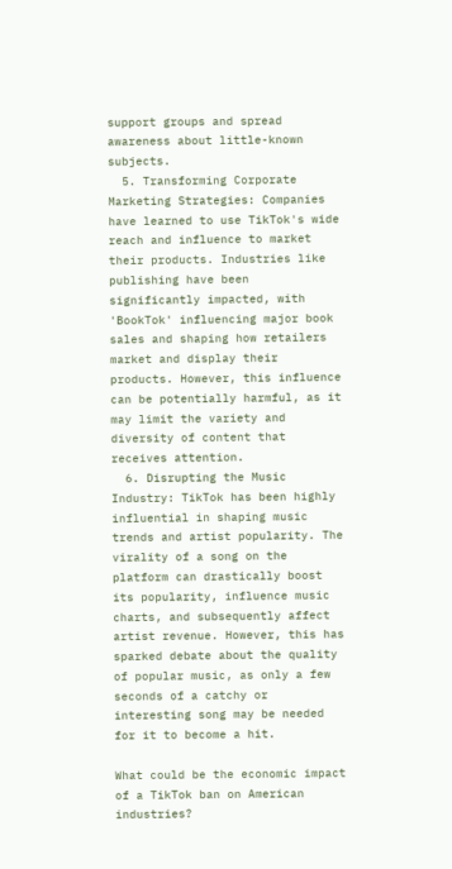support groups and spread awareness about little-known subjects.
  5. Transforming Corporate Marketing Strategies: Companies have learned to use TikTok's wide reach and influence to market their products. Industries like publishing have been significantly impacted, with 'BookTok' influencing major book sales and shaping how retailers market and display their products. However, this influence can be potentially harmful, as it may limit the variety and diversity of content that receives attention.
  6. Disrupting the Music Industry: TikTok has been highly influential in shaping music trends and artist popularity. The virality of a song on the platform can drastically boost its popularity, influence music charts, and subsequently affect artist revenue. However, this has sparked debate about the quality of popular music, as only a few seconds of a catchy or interesting song may be needed for it to become a hit.

What could be the economic impact of a TikTok ban on American industries?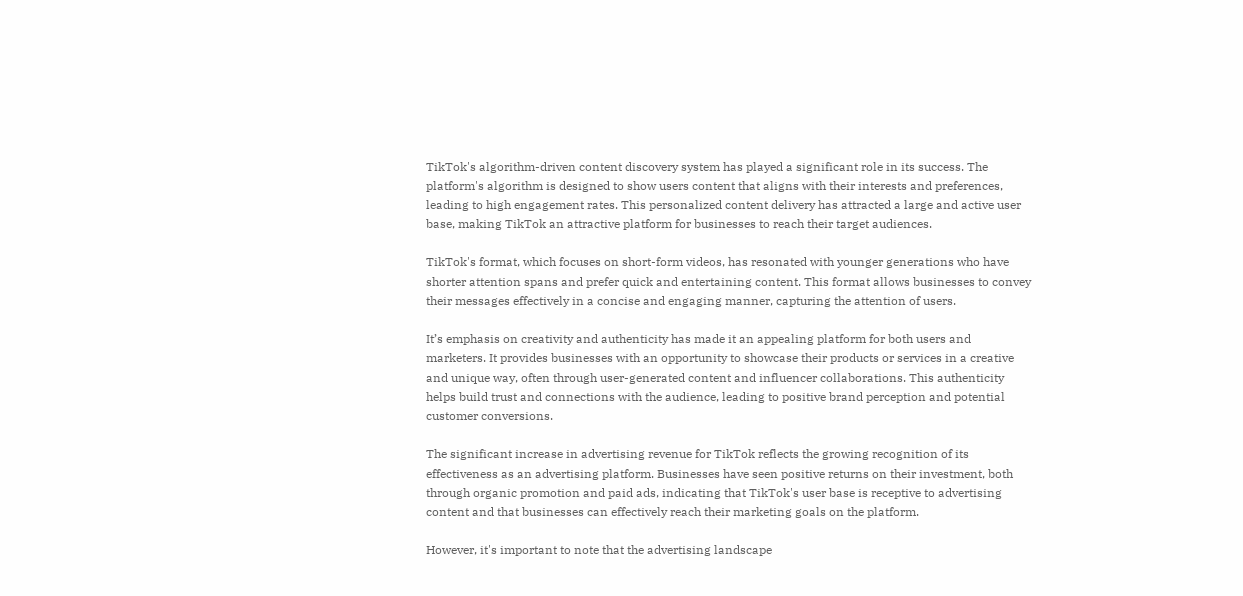TikTok's algorithm-driven content discovery system has played a significant role in its success. The platform's algorithm is designed to show users content that aligns with their interests and preferences, leading to high engagement rates. This personalized content delivery has attracted a large and active user base, making TikTok an attractive platform for businesses to reach their target audiences.

TikTok's format, which focuses on short-form videos, has resonated with younger generations who have shorter attention spans and prefer quick and entertaining content. This format allows businesses to convey their messages effectively in a concise and engaging manner, capturing the attention of users.

It’s emphasis on creativity and authenticity has made it an appealing platform for both users and marketers. It provides businesses with an opportunity to showcase their products or services in a creative and unique way, often through user-generated content and influencer collaborations. This authenticity helps build trust and connections with the audience, leading to positive brand perception and potential customer conversions.

The significant increase in advertising revenue for TikTok reflects the growing recognition of its effectiveness as an advertising platform. Businesses have seen positive returns on their investment, both through organic promotion and paid ads, indicating that TikTok's user base is receptive to advertising content and that businesses can effectively reach their marketing goals on the platform.

However, it's important to note that the advertising landscape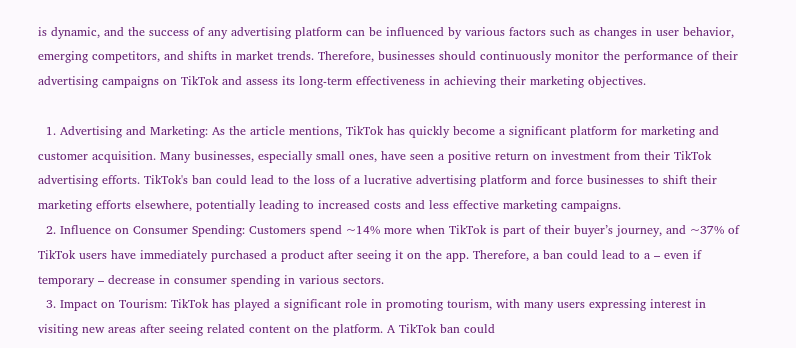is dynamic, and the success of any advertising platform can be influenced by various factors such as changes in user behavior, emerging competitors, and shifts in market trends. Therefore, businesses should continuously monitor the performance of their advertising campaigns on TikTok and assess its long-term effectiveness in achieving their marketing objectives.

  1. Advertising and Marketing: As the article mentions, TikTok has quickly become a significant platform for marketing and customer acquisition. Many businesses, especially small ones, have seen a positive return on investment from their TikTok advertising efforts. TikTok's ban could lead to the loss of a lucrative advertising platform and force businesses to shift their marketing efforts elsewhere, potentially leading to increased costs and less effective marketing campaigns.
  2. Influence on Consumer Spending: Customers spend ~14% more when TikTok is part of their buyer’s journey, and ~37% of TikTok users have immediately purchased a product after seeing it on the app. Therefore, a ban could lead to a – even if temporary – decrease in consumer spending in various sectors.
  3. Impact on Tourism: TikTok has played a significant role in promoting tourism, with many users expressing interest in visiting new areas after seeing related content on the platform. A TikTok ban could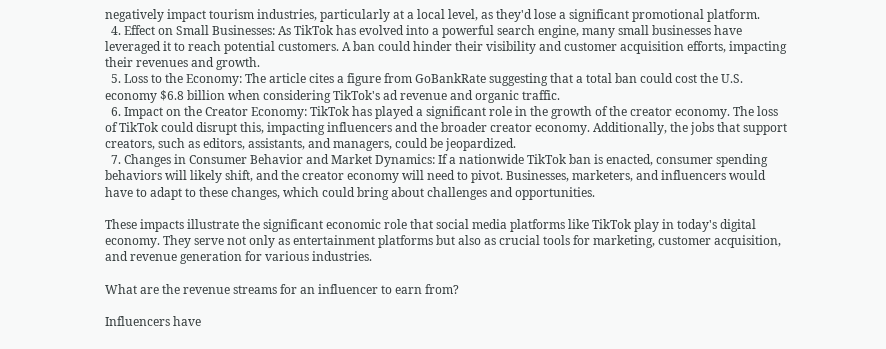negatively impact tourism industries, particularly at a local level, as they'd lose a significant promotional platform.
  4. Effect on Small Businesses: As TikTok has evolved into a powerful search engine, many small businesses have leveraged it to reach potential customers. A ban could hinder their visibility and customer acquisition efforts, impacting their revenues and growth.
  5. Loss to the Economy: The article cites a figure from GoBankRate suggesting that a total ban could cost the U.S. economy $6.8 billion when considering TikTok's ad revenue and organic traffic.
  6. Impact on the Creator Economy: TikTok has played a significant role in the growth of the creator economy. The loss of TikTok could disrupt this, impacting influencers and the broader creator economy. Additionally, the jobs that support creators, such as editors, assistants, and managers, could be jeopardized.
  7. Changes in Consumer Behavior and Market Dynamics: If a nationwide TikTok ban is enacted, consumer spending behaviors will likely shift, and the creator economy will need to pivot. Businesses, marketers, and influencers would have to adapt to these changes, which could bring about challenges and opportunities.

These impacts illustrate the significant economic role that social media platforms like TikTok play in today's digital economy. They serve not only as entertainment platforms but also as crucial tools for marketing, customer acquisition, and revenue generation for various industries.

What are the revenue streams for an influencer to earn from?

Influencers have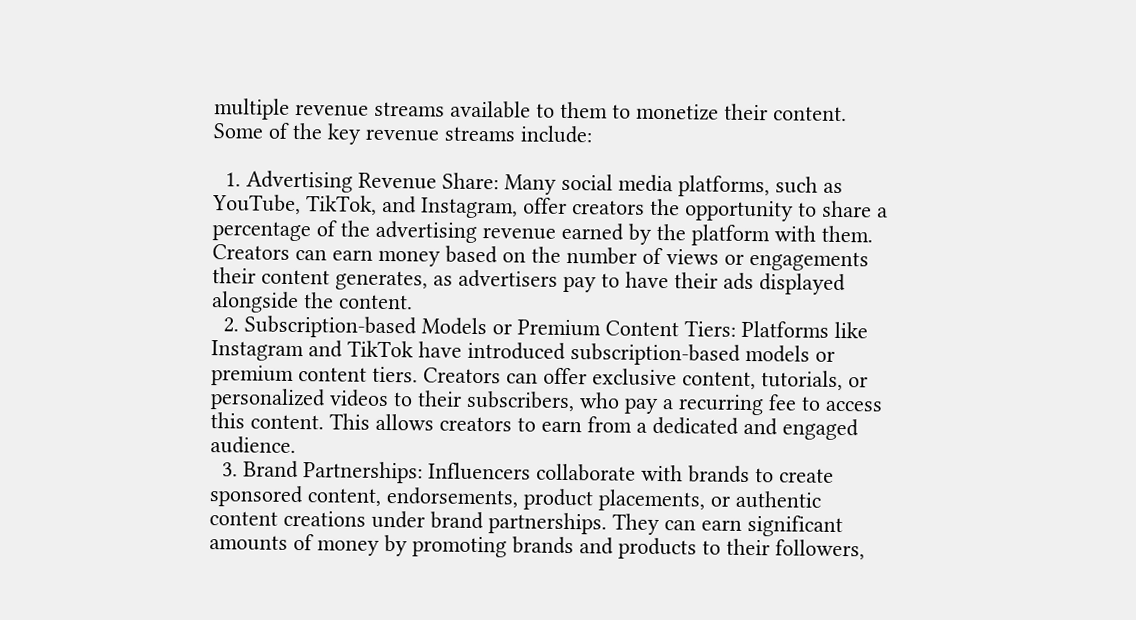multiple revenue streams available to them to monetize their content. Some of the key revenue streams include:

  1. Advertising Revenue Share: Many social media platforms, such as YouTube, TikTok, and Instagram, offer creators the opportunity to share a percentage of the advertising revenue earned by the platform with them. Creators can earn money based on the number of views or engagements their content generates, as advertisers pay to have their ads displayed alongside the content.
  2. Subscription-based Models or Premium Content Tiers: Platforms like Instagram and TikTok have introduced subscription-based models or premium content tiers. Creators can offer exclusive content, tutorials, or personalized videos to their subscribers, who pay a recurring fee to access this content. This allows creators to earn from a dedicated and engaged audience.
  3. Brand Partnerships: Influencers collaborate with brands to create sponsored content, endorsements, product placements, or authentic content creations under brand partnerships. They can earn significant amounts of money by promoting brands and products to their followers,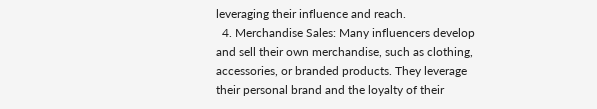leveraging their influence and reach.
  4. Merchandise Sales: Many influencers develop and sell their own merchandise, such as clothing, accessories, or branded products. They leverage their personal brand and the loyalty of their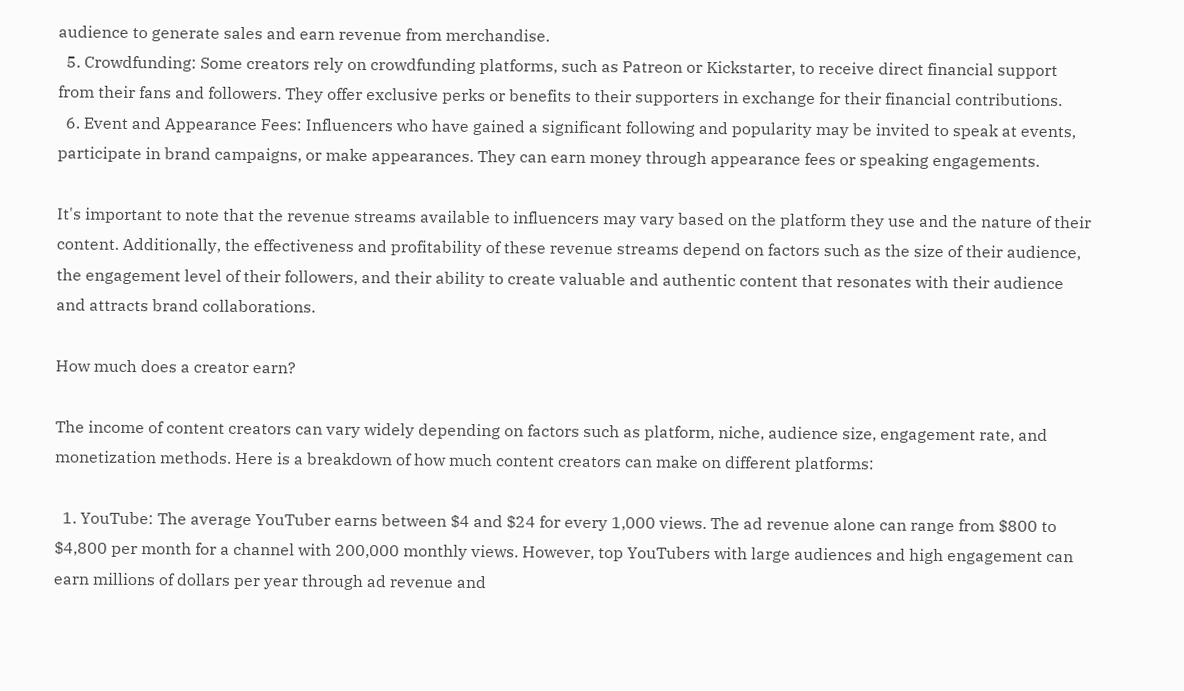audience to generate sales and earn revenue from merchandise.
  5. Crowdfunding: Some creators rely on crowdfunding platforms, such as Patreon or Kickstarter, to receive direct financial support from their fans and followers. They offer exclusive perks or benefits to their supporters in exchange for their financial contributions.
  6. Event and Appearance Fees: Influencers who have gained a significant following and popularity may be invited to speak at events, participate in brand campaigns, or make appearances. They can earn money through appearance fees or speaking engagements.

It's important to note that the revenue streams available to influencers may vary based on the platform they use and the nature of their content. Additionally, the effectiveness and profitability of these revenue streams depend on factors such as the size of their audience, the engagement level of their followers, and their ability to create valuable and authentic content that resonates with their audience and attracts brand collaborations.

How much does a creator earn?

The income of content creators can vary widely depending on factors such as platform, niche, audience size, engagement rate, and monetization methods. Here is a breakdown of how much content creators can make on different platforms:

  1. YouTube: The average YouTuber earns between $4 and $24 for every 1,000 views. The ad revenue alone can range from $800 to $4,800 per month for a channel with 200,000 monthly views. However, top YouTubers with large audiences and high engagement can earn millions of dollars per year through ad revenue and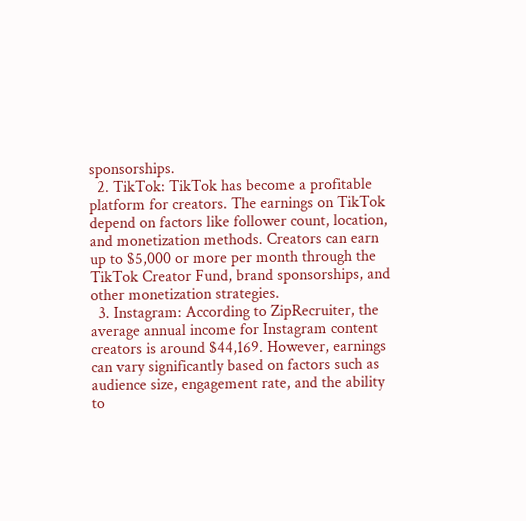sponsorships.
  2. TikTok: TikTok has become a profitable platform for creators. The earnings on TikTok depend on factors like follower count, location, and monetization methods. Creators can earn up to $5,000 or more per month through the TikTok Creator Fund, brand sponsorships, and other monetization strategies.
  3. Instagram: According to ZipRecruiter, the average annual income for Instagram content creators is around $44,169. However, earnings can vary significantly based on factors such as audience size, engagement rate, and the ability to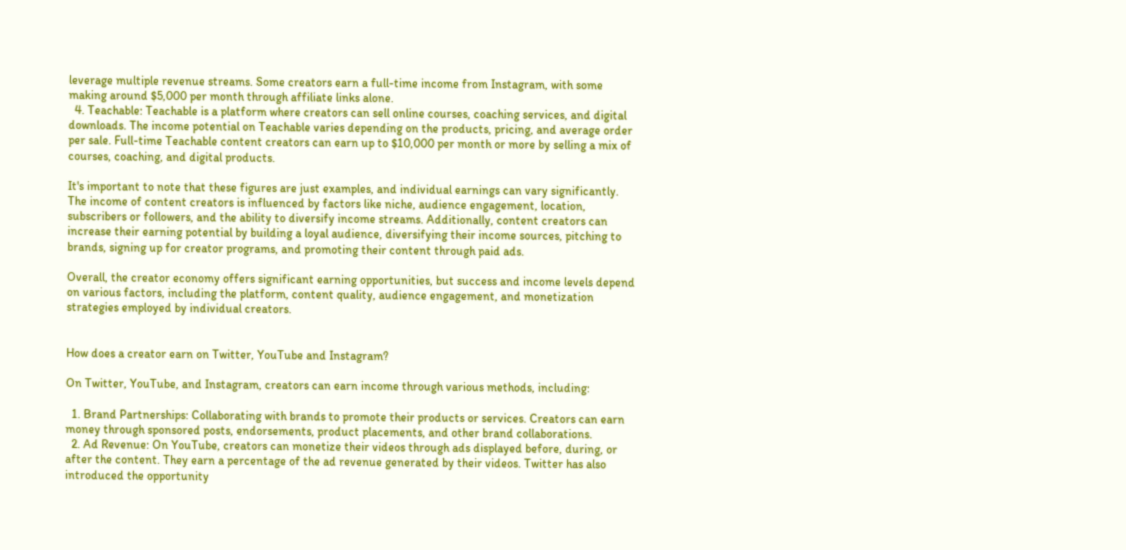leverage multiple revenue streams. Some creators earn a full-time income from Instagram, with some making around $5,000 per month through affiliate links alone.
  4. Teachable: Teachable is a platform where creators can sell online courses, coaching services, and digital downloads. The income potential on Teachable varies depending on the products, pricing, and average order per sale. Full-time Teachable content creators can earn up to $10,000 per month or more by selling a mix of courses, coaching, and digital products.

It's important to note that these figures are just examples, and individual earnings can vary significantly. The income of content creators is influenced by factors like niche, audience engagement, location, subscribers or followers, and the ability to diversify income streams. Additionally, content creators can increase their earning potential by building a loyal audience, diversifying their income sources, pitching to brands, signing up for creator programs, and promoting their content through paid ads.

Overall, the creator economy offers significant earning opportunities, but success and income levels depend on various factors, including the platform, content quality, audience engagement, and monetization strategies employed by individual creators.


How does a creator earn on Twitter, YouTube and Instagram?

On Twitter, YouTube, and Instagram, creators can earn income through various methods, including:

  1. Brand Partnerships: Collaborating with brands to promote their products or services. Creators can earn money through sponsored posts, endorsements, product placements, and other brand collaborations.
  2. Ad Revenue: On YouTube, creators can monetize their videos through ads displayed before, during, or after the content. They earn a percentage of the ad revenue generated by their videos. Twitter has also introduced the opportunity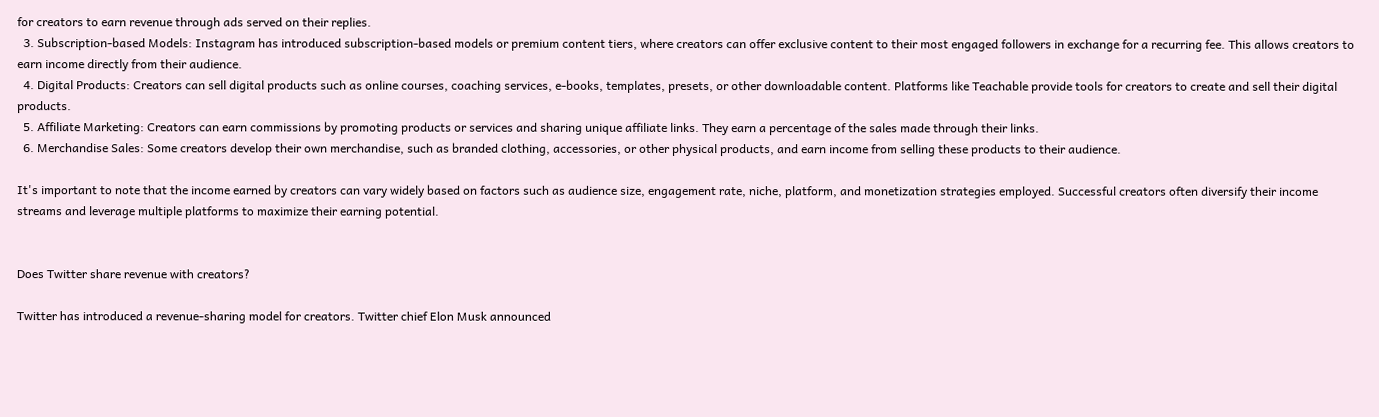for creators to earn revenue through ads served on their replies.
  3. Subscription-based Models: Instagram has introduced subscription-based models or premium content tiers, where creators can offer exclusive content to their most engaged followers in exchange for a recurring fee. This allows creators to earn income directly from their audience.
  4. Digital Products: Creators can sell digital products such as online courses, coaching services, e-books, templates, presets, or other downloadable content. Platforms like Teachable provide tools for creators to create and sell their digital products.
  5. Affiliate Marketing: Creators can earn commissions by promoting products or services and sharing unique affiliate links. They earn a percentage of the sales made through their links.
  6. Merchandise Sales: Some creators develop their own merchandise, such as branded clothing, accessories, or other physical products, and earn income from selling these products to their audience.

It's important to note that the income earned by creators can vary widely based on factors such as audience size, engagement rate, niche, platform, and monetization strategies employed. Successful creators often diversify their income streams and leverage multiple platforms to maximize their earning potential.


Does Twitter share revenue with creators?

Twitter has introduced a revenue-sharing model for creators. Twitter chief Elon Musk announced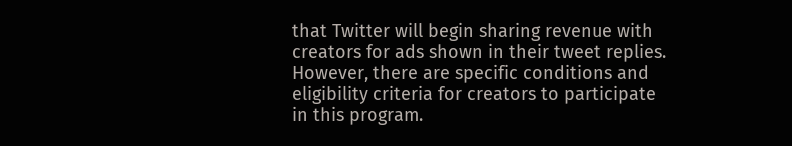that Twitter will begin sharing revenue with creators for ads shown in their tweet replies. However, there are specific conditions and eligibility criteria for creators to participate in this program.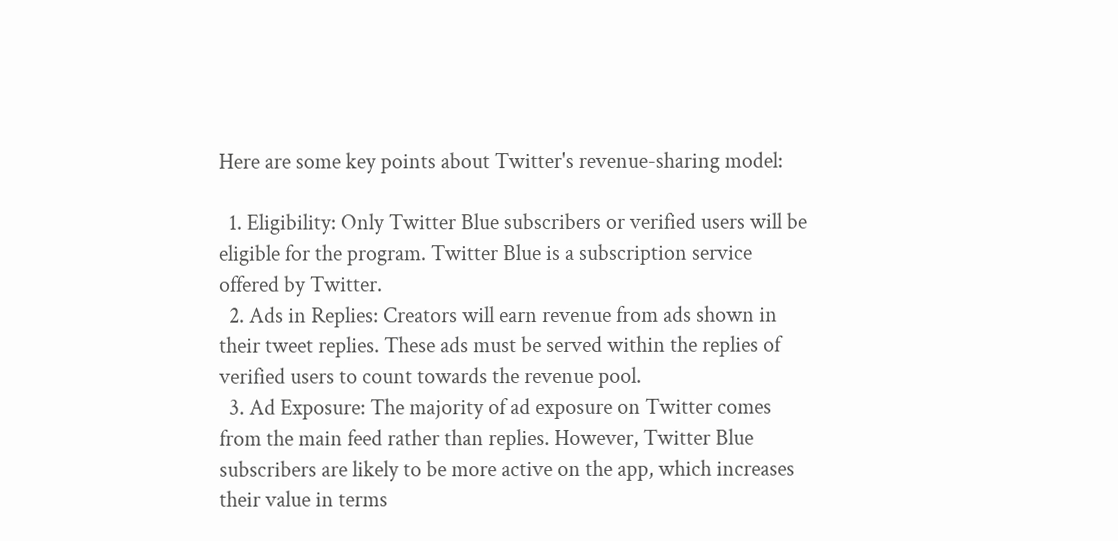Here are some key points about Twitter's revenue-sharing model:

  1. Eligibility: Only Twitter Blue subscribers or verified users will be eligible for the program. Twitter Blue is a subscription service offered by Twitter.
  2. Ads in Replies: Creators will earn revenue from ads shown in their tweet replies. These ads must be served within the replies of verified users to count towards the revenue pool.
  3. Ad Exposure: The majority of ad exposure on Twitter comes from the main feed rather than replies. However, Twitter Blue subscribers are likely to be more active on the app, which increases their value in terms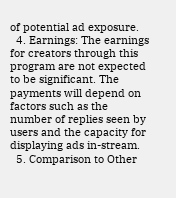of potential ad exposure.
  4. Earnings: The earnings for creators through this program are not expected to be significant. The payments will depend on factors such as the number of replies seen by users and the capacity for displaying ads in-stream.
  5. Comparison to Other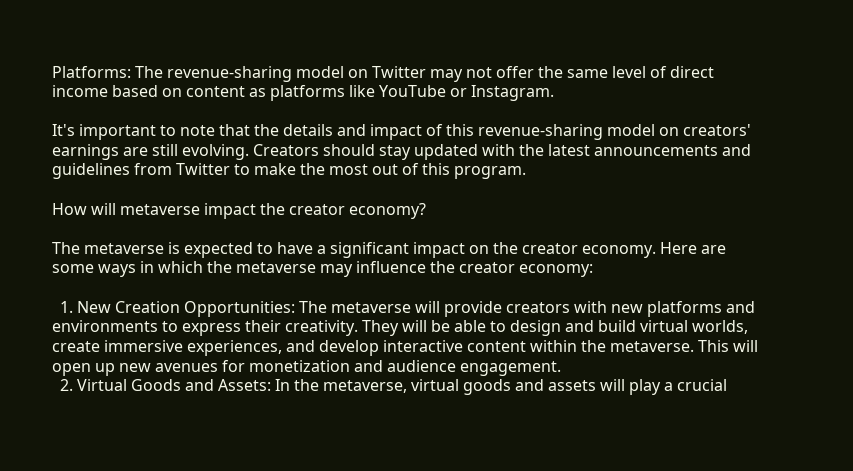Platforms: The revenue-sharing model on Twitter may not offer the same level of direct income based on content as platforms like YouTube or Instagram.

It's important to note that the details and impact of this revenue-sharing model on creators' earnings are still evolving. Creators should stay updated with the latest announcements and guidelines from Twitter to make the most out of this program.

How will metaverse impact the creator economy?

The metaverse is expected to have a significant impact on the creator economy. Here are some ways in which the metaverse may influence the creator economy:

  1. New Creation Opportunities: The metaverse will provide creators with new platforms and environments to express their creativity. They will be able to design and build virtual worlds, create immersive experiences, and develop interactive content within the metaverse. This will open up new avenues for monetization and audience engagement.
  2. Virtual Goods and Assets: In the metaverse, virtual goods and assets will play a crucial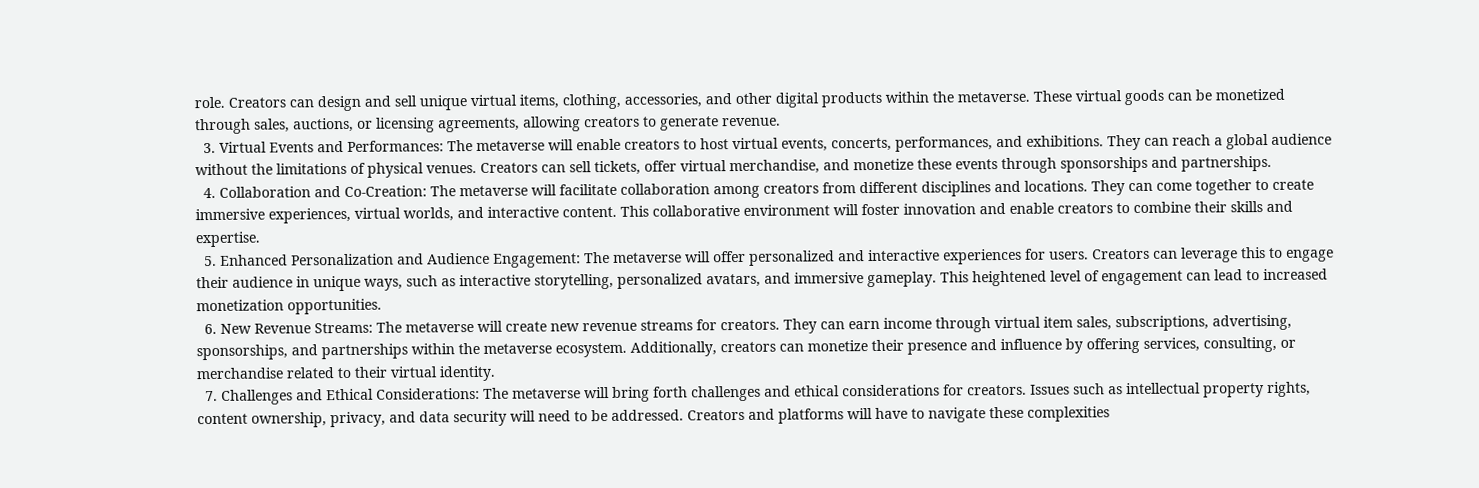role. Creators can design and sell unique virtual items, clothing, accessories, and other digital products within the metaverse. These virtual goods can be monetized through sales, auctions, or licensing agreements, allowing creators to generate revenue.
  3. Virtual Events and Performances: The metaverse will enable creators to host virtual events, concerts, performances, and exhibitions. They can reach a global audience without the limitations of physical venues. Creators can sell tickets, offer virtual merchandise, and monetize these events through sponsorships and partnerships.
  4. Collaboration and Co-Creation: The metaverse will facilitate collaboration among creators from different disciplines and locations. They can come together to create immersive experiences, virtual worlds, and interactive content. This collaborative environment will foster innovation and enable creators to combine their skills and expertise.
  5. Enhanced Personalization and Audience Engagement: The metaverse will offer personalized and interactive experiences for users. Creators can leverage this to engage their audience in unique ways, such as interactive storytelling, personalized avatars, and immersive gameplay. This heightened level of engagement can lead to increased monetization opportunities.
  6. New Revenue Streams: The metaverse will create new revenue streams for creators. They can earn income through virtual item sales, subscriptions, advertising, sponsorships, and partnerships within the metaverse ecosystem. Additionally, creators can monetize their presence and influence by offering services, consulting, or merchandise related to their virtual identity.
  7. Challenges and Ethical Considerations: The metaverse will bring forth challenges and ethical considerations for creators. Issues such as intellectual property rights, content ownership, privacy, and data security will need to be addressed. Creators and platforms will have to navigate these complexities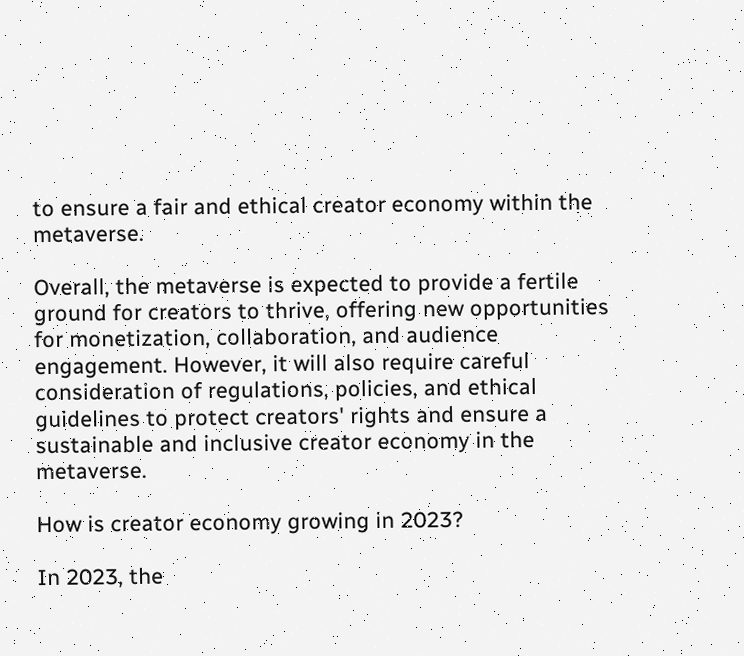to ensure a fair and ethical creator economy within the metaverse.

Overall, the metaverse is expected to provide a fertile ground for creators to thrive, offering new opportunities for monetization, collaboration, and audience engagement. However, it will also require careful consideration of regulations, policies, and ethical guidelines to protect creators' rights and ensure a sustainable and inclusive creator economy in the metaverse.

How is creator economy growing in 2023?

In 2023, the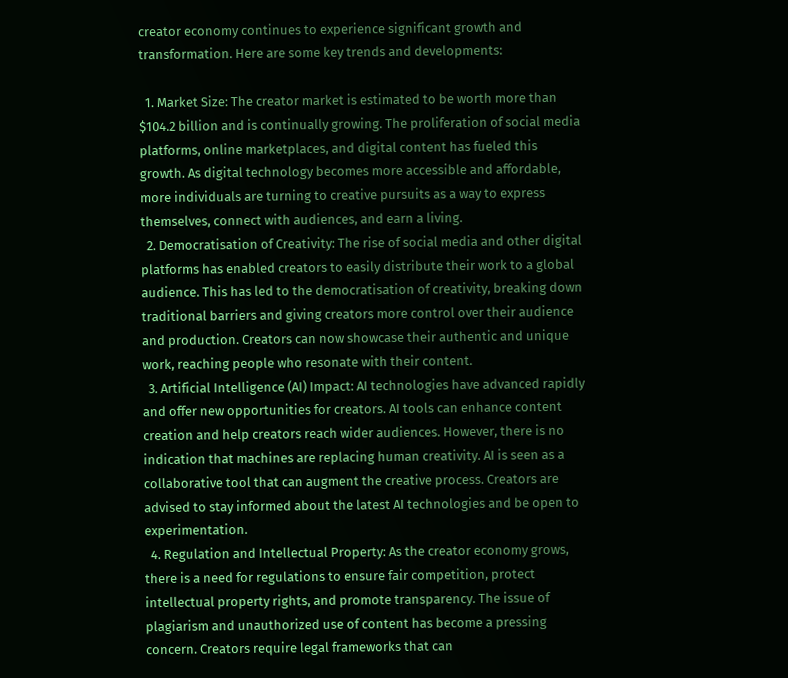creator economy continues to experience significant growth and transformation. Here are some key trends and developments:

  1. Market Size: The creator market is estimated to be worth more than $104.2 billion and is continually growing. The proliferation of social media platforms, online marketplaces, and digital content has fueled this growth. As digital technology becomes more accessible and affordable, more individuals are turning to creative pursuits as a way to express themselves, connect with audiences, and earn a living.
  2. Democratisation of Creativity: The rise of social media and other digital platforms has enabled creators to easily distribute their work to a global audience. This has led to the democratisation of creativity, breaking down traditional barriers and giving creators more control over their audience and production. Creators can now showcase their authentic and unique work, reaching people who resonate with their content.
  3. Artificial Intelligence (AI) Impact: AI technologies have advanced rapidly and offer new opportunities for creators. AI tools can enhance content creation and help creators reach wider audiences. However, there is no indication that machines are replacing human creativity. AI is seen as a collaborative tool that can augment the creative process. Creators are advised to stay informed about the latest AI technologies and be open to experimentation.
  4. Regulation and Intellectual Property: As the creator economy grows, there is a need for regulations to ensure fair competition, protect intellectual property rights, and promote transparency. The issue of plagiarism and unauthorized use of content has become a pressing concern. Creators require legal frameworks that can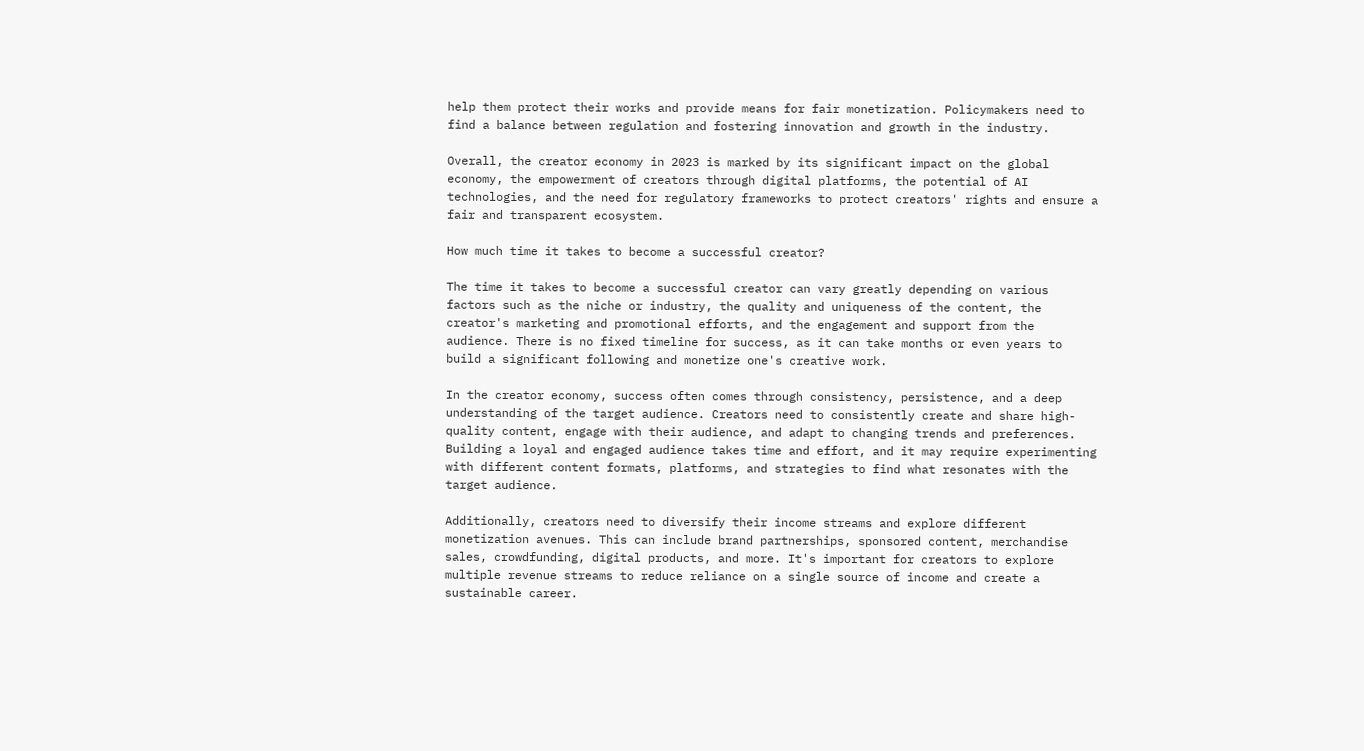help them protect their works and provide means for fair monetization. Policymakers need to find a balance between regulation and fostering innovation and growth in the industry.

Overall, the creator economy in 2023 is marked by its significant impact on the global economy, the empowerment of creators through digital platforms, the potential of AI technologies, and the need for regulatory frameworks to protect creators' rights and ensure a fair and transparent ecosystem.

How much time it takes to become a successful creator?

The time it takes to become a successful creator can vary greatly depending on various factors such as the niche or industry, the quality and uniqueness of the content, the creator's marketing and promotional efforts, and the engagement and support from the audience. There is no fixed timeline for success, as it can take months or even years to build a significant following and monetize one's creative work.

In the creator economy, success often comes through consistency, persistence, and a deep understanding of the target audience. Creators need to consistently create and share high-quality content, engage with their audience, and adapt to changing trends and preferences. Building a loyal and engaged audience takes time and effort, and it may require experimenting with different content formats, platforms, and strategies to find what resonates with the target audience.

Additionally, creators need to diversify their income streams and explore different monetization avenues. This can include brand partnerships, sponsored content, merchandise sales, crowdfunding, digital products, and more. It's important for creators to explore multiple revenue streams to reduce reliance on a single source of income and create a sustainable career.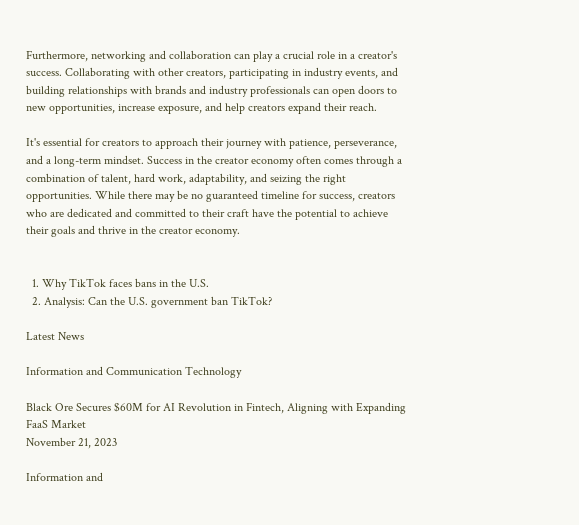Furthermore, networking and collaboration can play a crucial role in a creator's success. Collaborating with other creators, participating in industry events, and building relationships with brands and industry professionals can open doors to new opportunities, increase exposure, and help creators expand their reach.

It's essential for creators to approach their journey with patience, perseverance, and a long-term mindset. Success in the creator economy often comes through a combination of talent, hard work, adaptability, and seizing the right opportunities. While there may be no guaranteed timeline for success, creators who are dedicated and committed to their craft have the potential to achieve their goals and thrive in the creator economy.


  1. Why TikTok faces bans in the U.S.
  2. Analysis: Can the U.S. government ban TikTok?

Latest News

Information and Communication Technology

Black Ore Secures $60M for AI Revolution in Fintech, Aligning with Expanding FaaS Market
November 21, 2023

Information and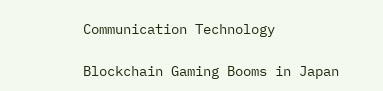Communication Technology

Blockchain Gaming Booms in Japan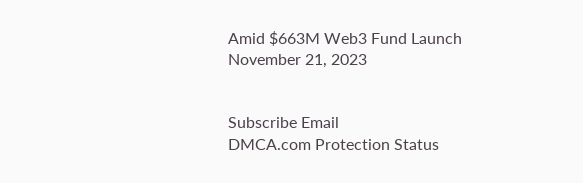Amid $663M Web3 Fund Launch
November 21, 2023


Subscribe Email
DMCA.com Protection Status